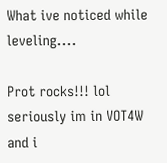What ive noticed while leveling....

Prot rocks!!! lol seriously im in VOT4W and i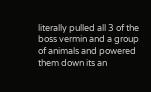literally pulled all 3 of the boss vermin and a group of animals and powered them down its an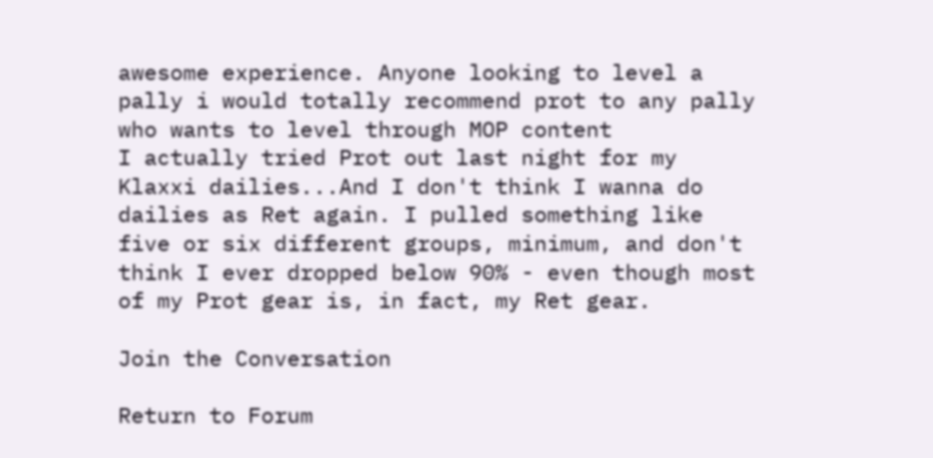awesome experience. Anyone looking to level a pally i would totally recommend prot to any pally who wants to level through MOP content
I actually tried Prot out last night for my Klaxxi dailies...And I don't think I wanna do dailies as Ret again. I pulled something like five or six different groups, minimum, and don't think I ever dropped below 90% - even though most of my Prot gear is, in fact, my Ret gear.

Join the Conversation

Return to Forum